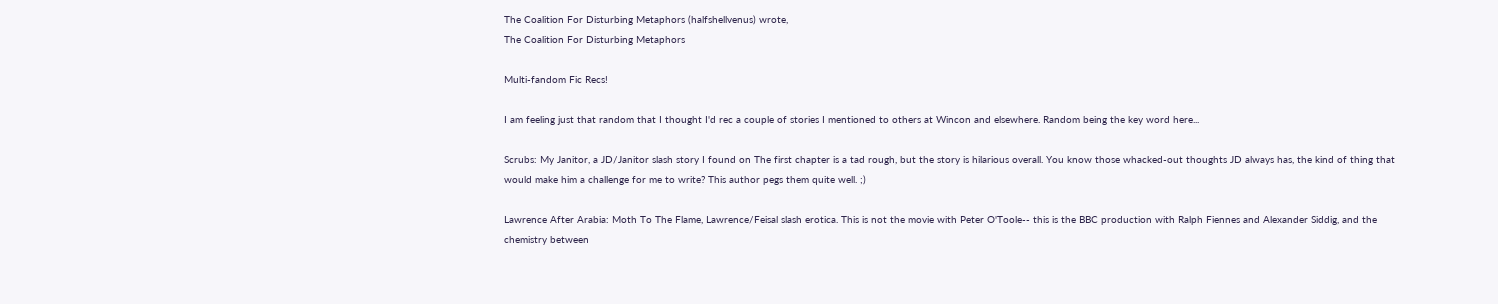The Coalition For Disturbing Metaphors (halfshellvenus) wrote,
The Coalition For Disturbing Metaphors

Multi-fandom Fic Recs!

I am feeling just that random that I thought I'd rec a couple of stories I mentioned to others at Wincon and elsewhere. Random being the key word here...

Scrubs: My Janitor, a JD/Janitor slash story I found on The first chapter is a tad rough, but the story is hilarious overall. You know those whacked-out thoughts JD always has, the kind of thing that would make him a challenge for me to write? This author pegs them quite well. ;)

Lawrence After Arabia: Moth To The Flame, Lawrence/Feisal slash erotica. This is not the movie with Peter O'Toole-- this is the BBC production with Ralph Fiennes and Alexander Siddig, and the chemistry between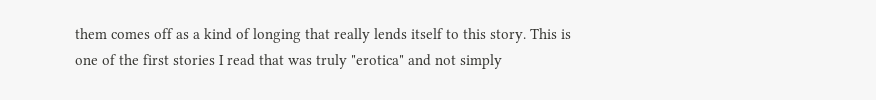them comes off as a kind of longing that really lends itself to this story. This is one of the first stories I read that was truly "erotica" and not simply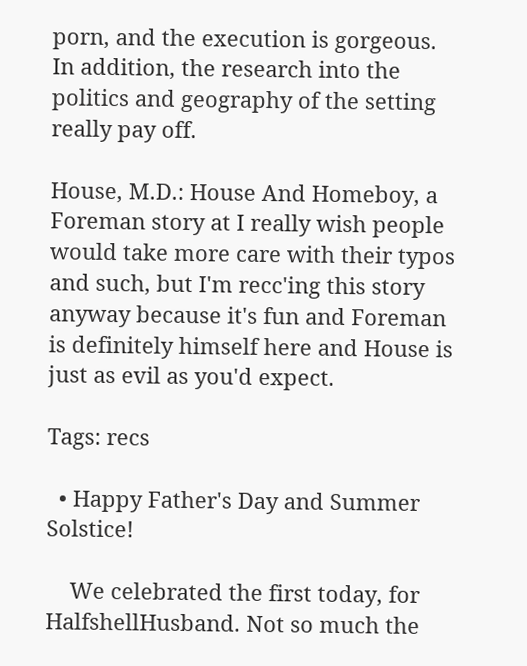porn, and the execution is gorgeous. In addition, the research into the politics and geography of the setting really pay off.

House, M.D.: House And Homeboy, a Foreman story at I really wish people would take more care with their typos and such, but I'm recc'ing this story anyway because it's fun and Foreman is definitely himself here and House is just as evil as you'd expect.

Tags: recs

  • Happy Father's Day and Summer Solstice!

    We celebrated the first today, for HalfshellHusband. Not so much the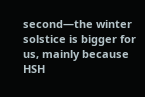second—the winter solstice is bigger for us, mainly because HSH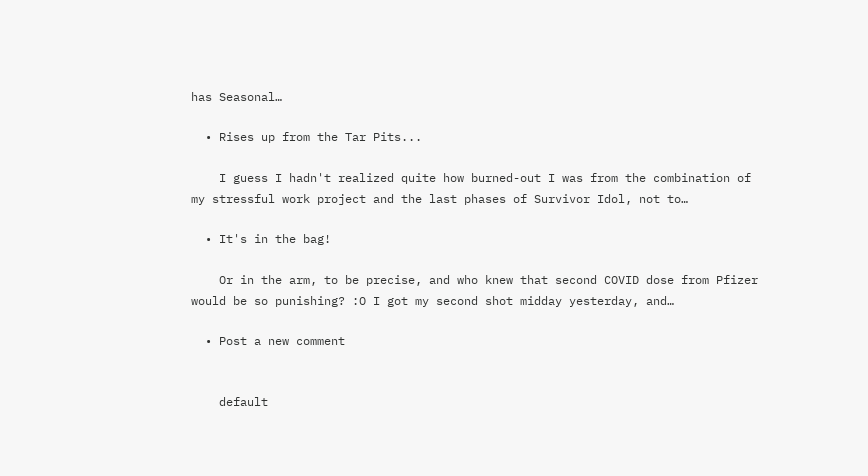has Seasonal…

  • Rises up from the Tar Pits...

    I guess I hadn't realized quite how burned-out I was from the combination of my stressful work project and the last phases of Survivor Idol, not to…

  • It's in the bag!

    Or in the arm, to be precise, and who knew that second COVID dose from Pfizer would be so punishing? :O I got my second shot midday yesterday, and…

  • Post a new comment


    default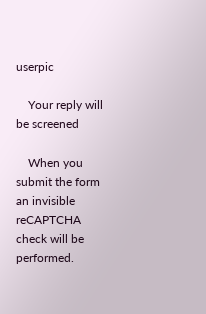userpic

    Your reply will be screened

    When you submit the form an invisible reCAPTCHA check will be performed.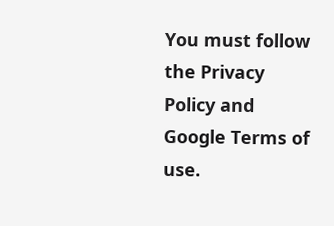You must follow the Privacy Policy and Google Terms of use.